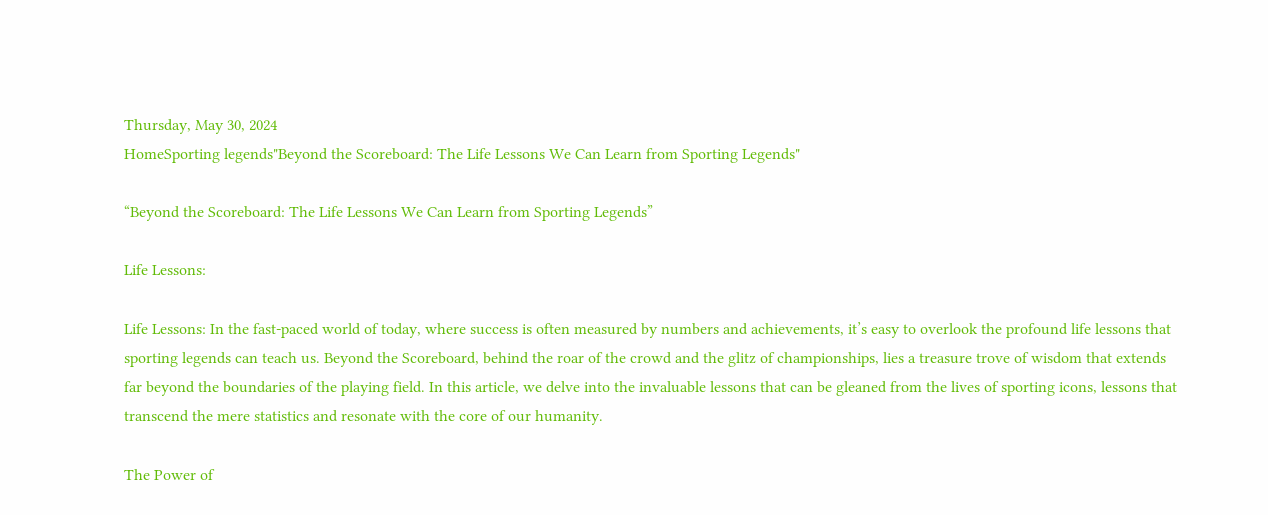Thursday, May 30, 2024
HomeSporting legends"Beyond the Scoreboard: The Life Lessons We Can Learn from Sporting Legends"

“Beyond the Scoreboard: The Life Lessons We Can Learn from Sporting Legends”

Life Lessons:

Life Lessons: In the fast-paced world of today, where success is often measured by numbers and achievements, it’s easy to overlook the profound life lessons that sporting legends can teach us. Beyond the Scoreboard, behind the roar of the crowd and the glitz of championships, lies a treasure trove of wisdom that extends far beyond the boundaries of the playing field. In this article, we delve into the invaluable lessons that can be gleaned from the lives of sporting icons, lessons that transcend the mere statistics and resonate with the core of our humanity.

The Power of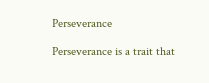Perseverance

Perseverance is a trait that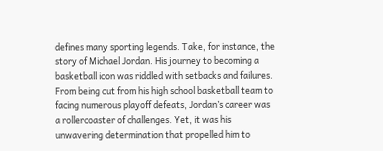defines many sporting legends. Take, for instance, the story of Michael Jordan. His journey to becoming a basketball icon was riddled with setbacks and failures. From being cut from his high school basketball team to facing numerous playoff defeats, Jordan’s career was a rollercoaster of challenges. Yet, it was his unwavering determination that propelled him to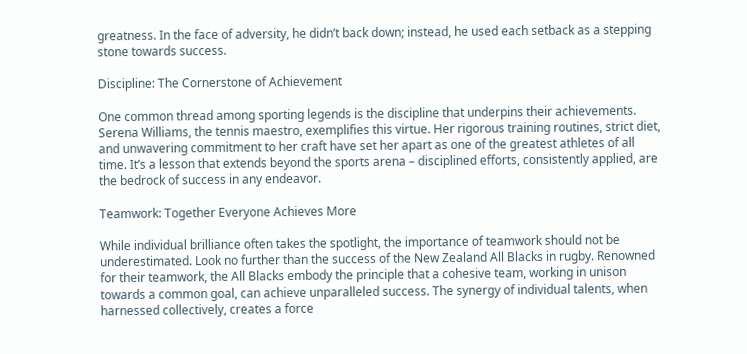greatness. In the face of adversity, he didn’t back down; instead, he used each setback as a stepping stone towards success.

Discipline: The Cornerstone of Achievement

One common thread among sporting legends is the discipline that underpins their achievements. Serena Williams, the tennis maestro, exemplifies this virtue. Her rigorous training routines, strict diet, and unwavering commitment to her craft have set her apart as one of the greatest athletes of all time. It’s a lesson that extends beyond the sports arena – disciplined efforts, consistently applied, are the bedrock of success in any endeavor.

Teamwork: Together Everyone Achieves More

While individual brilliance often takes the spotlight, the importance of teamwork should not be underestimated. Look no further than the success of the New Zealand All Blacks in rugby. Renowned for their teamwork, the All Blacks embody the principle that a cohesive team, working in unison towards a common goal, can achieve unparalleled success. The synergy of individual talents, when harnessed collectively, creates a force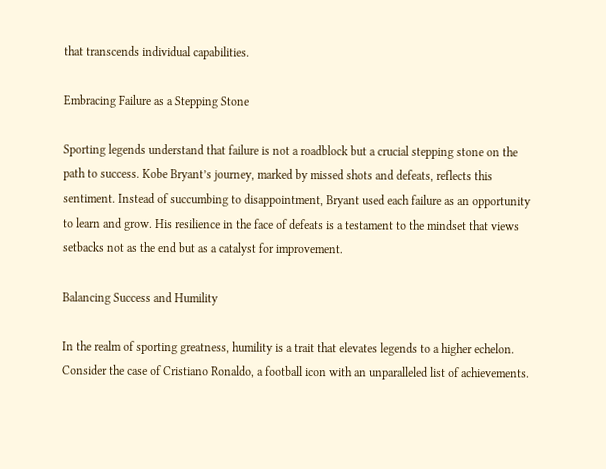that transcends individual capabilities.

Embracing Failure as a Stepping Stone

Sporting legends understand that failure is not a roadblock but a crucial stepping stone on the path to success. Kobe Bryant’s journey, marked by missed shots and defeats, reflects this sentiment. Instead of succumbing to disappointment, Bryant used each failure as an opportunity to learn and grow. His resilience in the face of defeats is a testament to the mindset that views setbacks not as the end but as a catalyst for improvement.

Balancing Success and Humility

In the realm of sporting greatness, humility is a trait that elevates legends to a higher echelon. Consider the case of Cristiano Ronaldo, a football icon with an unparalleled list of achievements.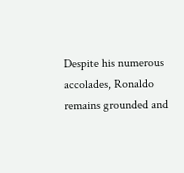Despite his numerous accolades, Ronaldo remains grounded and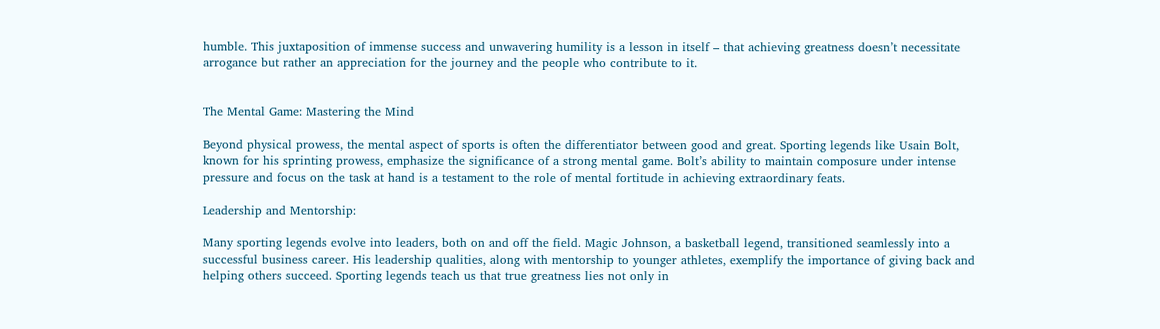humble. This juxtaposition of immense success and unwavering humility is a lesson in itself – that achieving greatness doesn’t necessitate arrogance but rather an appreciation for the journey and the people who contribute to it.


The Mental Game: Mastering the Mind

Beyond physical prowess, the mental aspect of sports is often the differentiator between good and great. Sporting legends like Usain Bolt, known for his sprinting prowess, emphasize the significance of a strong mental game. Bolt’s ability to maintain composure under intense pressure and focus on the task at hand is a testament to the role of mental fortitude in achieving extraordinary feats.

Leadership and Mentorship:

Many sporting legends evolve into leaders, both on and off the field. Magic Johnson, a basketball legend, transitioned seamlessly into a successful business career. His leadership qualities, along with mentorship to younger athletes, exemplify the importance of giving back and helping others succeed. Sporting legends teach us that true greatness lies not only in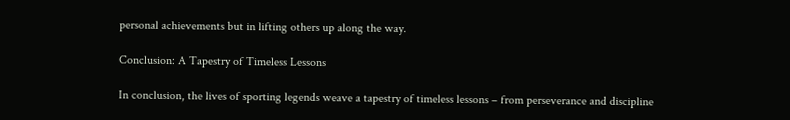personal achievements but in lifting others up along the way.

Conclusion: A Tapestry of Timeless Lessons

In conclusion, the lives of sporting legends weave a tapestry of timeless lessons – from perseverance and discipline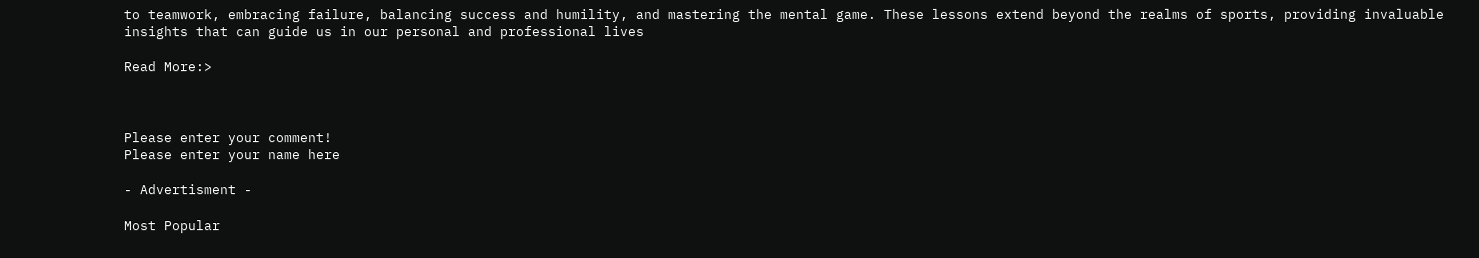to teamwork, embracing failure, balancing success and humility, and mastering the mental game. These lessons extend beyond the realms of sports, providing invaluable insights that can guide us in our personal and professional lives

Read More:>



Please enter your comment!
Please enter your name here

- Advertisment -

Most Popular